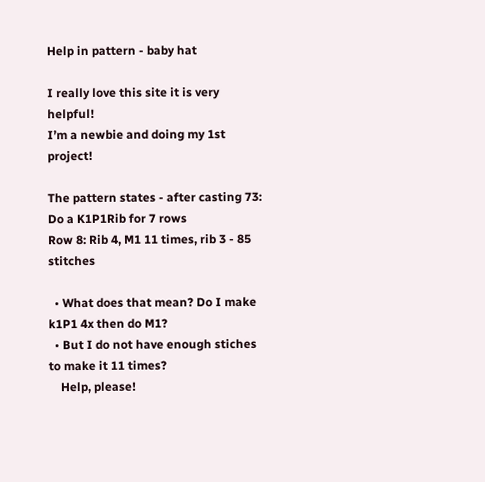Help in pattern - baby hat

I really love this site it is very helpful!
I’m a newbie and doing my 1st project!

The pattern states - after casting 73:
Do a K1P1Rib for 7 rows
Row 8: Rib 4, M1 11 times, rib 3 - 85 stitches

  • What does that mean? Do I make k1P1 4x then do M1?
  • But I do not have enough stiches to make it 11 times?
    Help, please!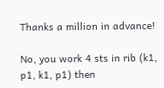Thanks a million in advance!

No, you work 4 sts in rib (k1, p1, k1, p1) then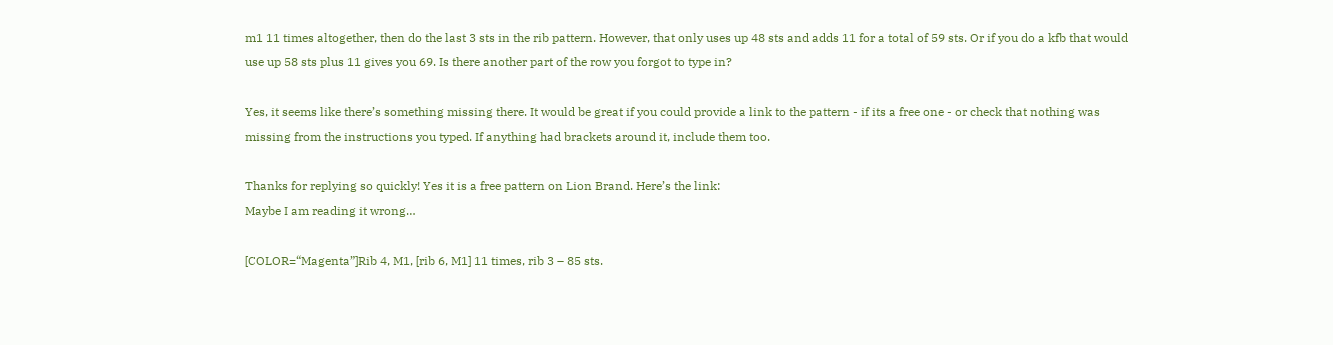m1 11 times altogether, then do the last 3 sts in the rib pattern. However, that only uses up 48 sts and adds 11 for a total of 59 sts. Or if you do a kfb that would use up 58 sts plus 11 gives you 69. Is there another part of the row you forgot to type in?

Yes, it seems like there’s something missing there. It would be great if you could provide a link to the pattern - if its a free one - or check that nothing was missing from the instructions you typed. If anything had brackets around it, include them too.

Thanks for replying so quickly! Yes it is a free pattern on Lion Brand. Here’s the link:
Maybe I am reading it wrong…

[COLOR=“Magenta”]Rib 4, M1, [rib 6, M1] 11 times, rib 3 – 85 sts.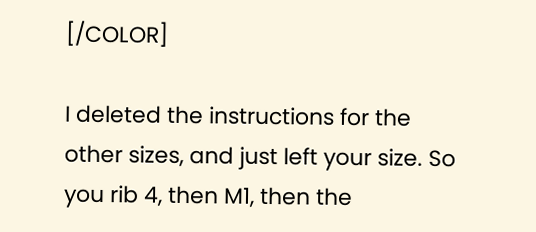[/COLOR]

I deleted the instructions for the other sizes, and just left your size. So you rib 4, then M1, then the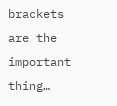brackets are the important thing…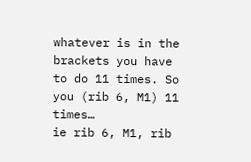whatever is in the brackets you have to do 11 times. So you (rib 6, M1) 11 times…
ie rib 6, M1, rib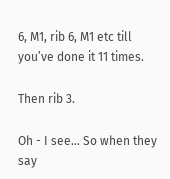6, M1, rib 6, M1 etc till you’ve done it 11 times.

Then rib 3.

Oh - I see… So when they say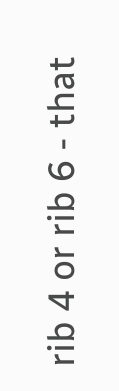rib 4 or rib 6 - that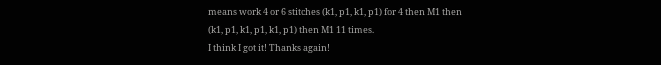means work 4 or 6 stitches (k1, p1, k1, p1) for 4 then M1 then (k1, p1, k1, p1, k1, p1) then M1 11 times.
I think I got it! Thanks again!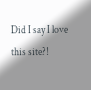Did I say I love this site?!